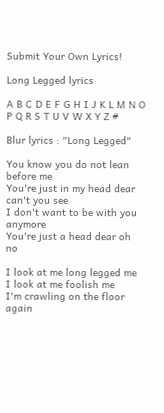Submit Your Own Lyrics!

Long Legged lyrics

A B C D E F G H I J K L M N O P Q R S T U V W X Y Z #

Blur lyrics : "Long Legged"

You know you do not lean before me
You're just in my head dear can't you see
I don't want to be with you anymore
You're just a head dear oh no

I look at me long legged me
I look at me foolish me
I'm crawling on the floor again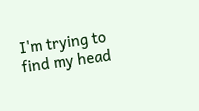I'm trying to find my head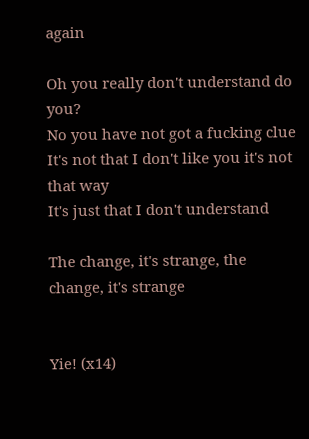again

Oh you really don't understand do you?
No you have not got a fucking clue
It's not that I don't like you it's not that way
It's just that I don't understand

The change, it's strange, the change, it's strange


Yie! (x14)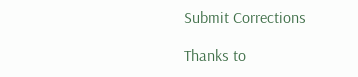Submit Corrections

Thanks to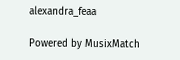alexandra_feaa

Powered by MusixMatch